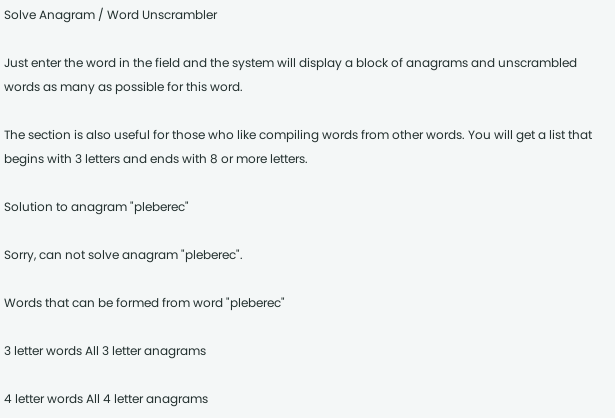Solve Anagram / Word Unscrambler

Just enter the word in the field and the system will display a block of anagrams and unscrambled words as many as possible for this word.

The section is also useful for those who like compiling words from other words. You will get a list that begins with 3 letters and ends with 8 or more letters.

Solution to anagram "pleberec"

Sorry, can not solve anagram "pleberec".

Words that can be formed from word "pleberec"

3 letter words All 3 letter anagrams

4 letter words All 4 letter anagrams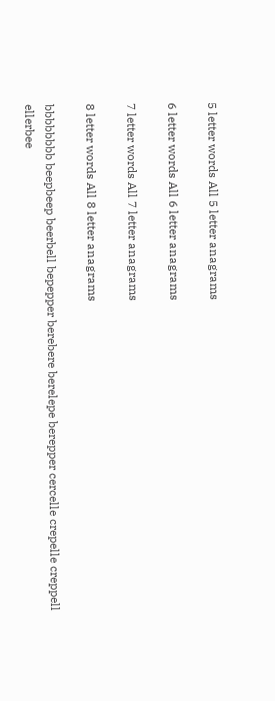5 letter words All 5 letter anagrams

6 letter words All 6 letter anagrams

7 letter words All 7 letter anagrams

8 letter words All 8 letter anagrams

bbbbbbbb beepbeep beerbell bepepper berebere berelepe berepper cercelle crepelle creppell ellerbee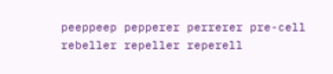peeppeep pepperer perrerer pre-cell rebeller repeller reperell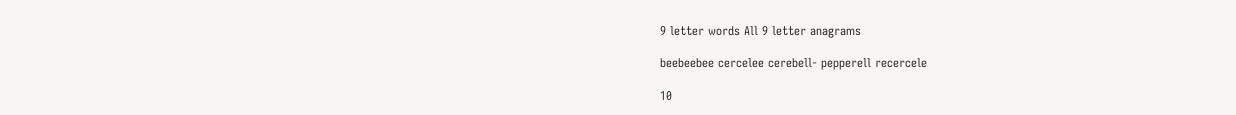9 letter words All 9 letter anagrams

beebeebee cercelee cerebell- pepperell recercele

10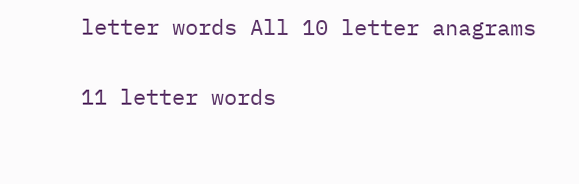letter words All 10 letter anagrams

11 letter words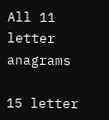All 11 letter anagrams

15 letter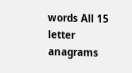words All 15 letter anagrams